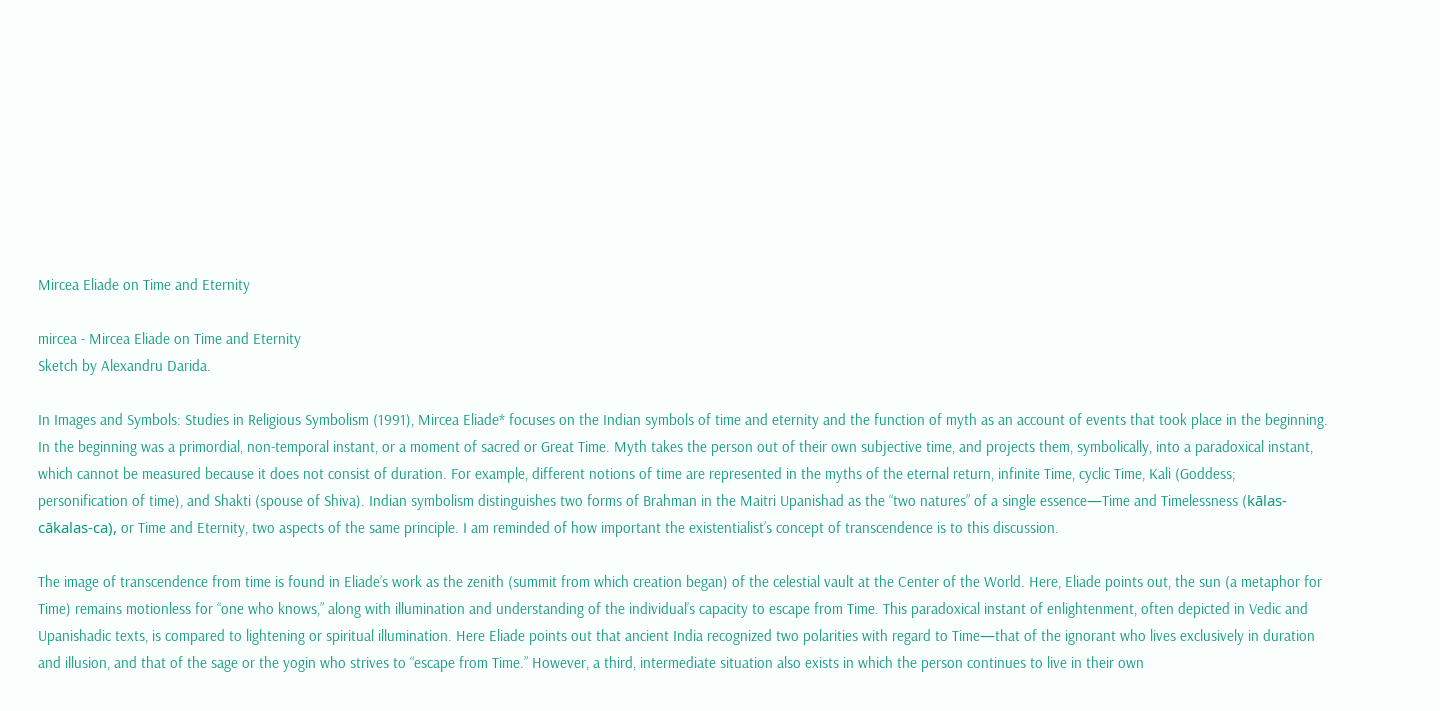Mircea Eliade on Time and Eternity

mircea - Mircea Eliade on Time and Eternity
Sketch by Alexandru Darida.

In Images and Symbols: Studies in Religious Symbolism (1991), Mircea Eliade* focuses on the Indian symbols of time and eternity and the function of myth as an account of events that took place in the beginning. In the beginning was a primordial, non-temporal instant, or a moment of sacred or Great Time. Myth takes the person out of their own subjective time, and projects them, symbolically, into a paradoxical instant, which cannot be measured because it does not consist of duration. For example, different notions of time are represented in the myths of the eternal return, infinite Time, cyclic Time, Kali (Goddess; personification of time), and Shakti (spouse of Shiva). Indian symbolism distinguishes two forms of Brahman in the Maitri Upanishad as the “two natures” of a single essence—Time and Timelessness (kālas-cākalas-ca), or Time and Eternity, two aspects of the same principle. I am reminded of how important the existentialist’s concept of transcendence is to this discussion.

The image of transcendence from time is found in Eliade’s work as the zenith (summit from which creation began) of the celestial vault at the Center of the World. Here, Eliade points out, the sun (a metaphor for Time) remains motionless for “one who knows,” along with illumination and understanding of the individual’s capacity to escape from Time. This paradoxical instant of enlightenment, often depicted in Vedic and Upanishadic texts, is compared to lightening or spiritual illumination. Here Eliade points out that ancient India recognized two polarities with regard to Time—that of the ignorant who lives exclusively in duration and illusion, and that of the sage or the yogin who strives to “escape from Time.” However, a third, intermediate situation also exists in which the person continues to live in their own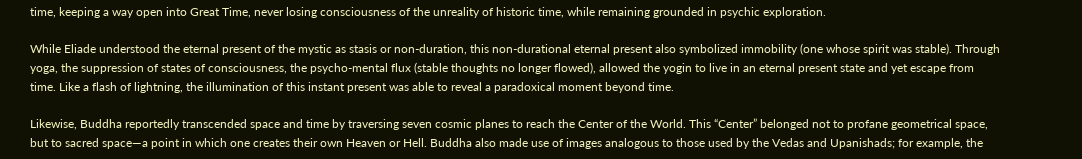time, keeping a way open into Great Time, never losing consciousness of the unreality of historic time, while remaining grounded in psychic exploration.

While Eliade understood the eternal present of the mystic as stasis or non-duration, this non-durational eternal present also symbolized immobility (one whose spirit was stable). Through yoga, the suppression of states of consciousness, the psycho-mental flux (stable thoughts no longer flowed), allowed the yogin to live in an eternal present state and yet escape from time. Like a flash of lightning, the illumination of this instant present was able to reveal a paradoxical moment beyond time.

Likewise, Buddha reportedly transcended space and time by traversing seven cosmic planes to reach the Center of the World. This “Center” belonged not to profane geometrical space, but to sacred space—a point in which one creates their own Heaven or Hell. Buddha also made use of images analogous to those used by the Vedas and Upanishads; for example, the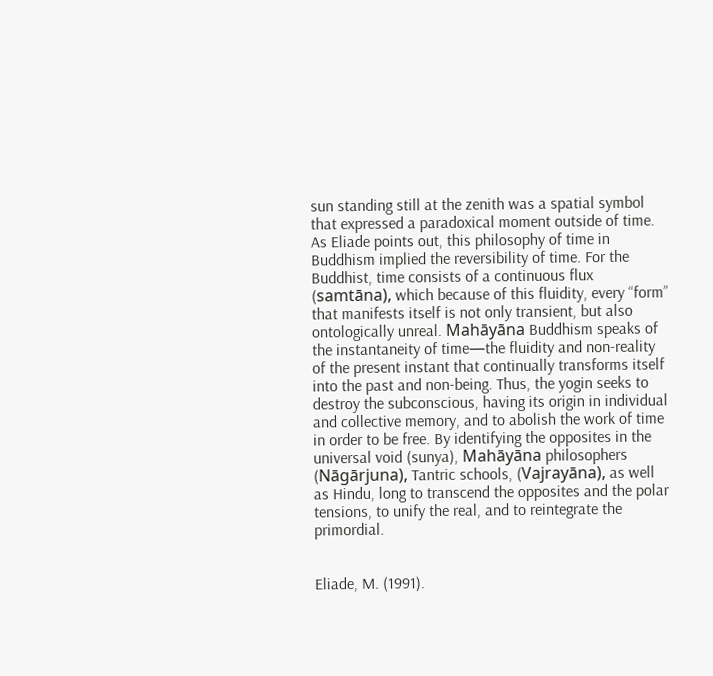sun standing still at the zenith was a spatial symbol that expressed a paradoxical moment outside of time. As Eliade points out, this philosophy of time in Buddhism implied the reversibility of time. For the Buddhist, time consists of a continuous flux (samtāna), which because of this fluidity, every “form” that manifests itself is not only transient, but also ontologically unreal. Mahāyāna Buddhism speaks of the instantaneity of time—the fluidity and non-reality of the present instant that continually transforms itself into the past and non-being. Thus, the yogin seeks to destroy the subconscious, having its origin in individual and collective memory, and to abolish the work of time in order to be free. By identifying the opposites in the universal void (sunya), Mahāyāna philosophers (Nāgārjuna), Tantric schools, (Vajrayāna), as well as Hindu, long to transcend the opposites and the polar tensions, to unify the real, and to reintegrate the primordial.


Eliade, M. (1991).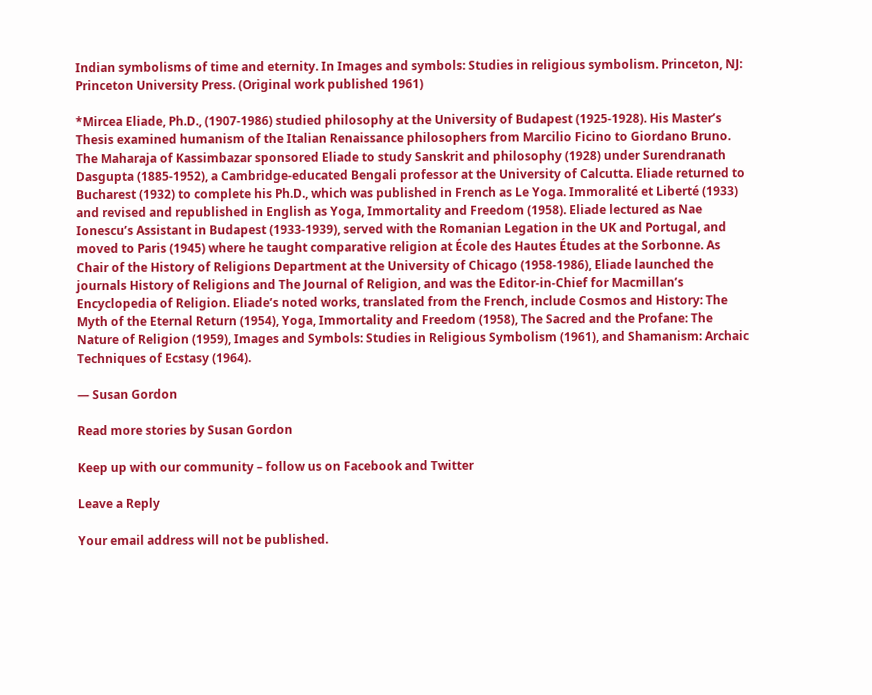Indian symbolisms of time and eternity. In Images and symbols: Studies in religious symbolism. Princeton, NJ: Princeton University Press. (Original work published 1961)

*Mircea Eliade, Ph.D., (1907-1986) studied philosophy at the University of Budapest (1925-1928). His Master’s Thesis examined humanism of the Italian Renaissance philosophers from Marcilio Ficino to Giordano Bruno. The Maharaja of Kassimbazar sponsored Eliade to study Sanskrit and philosophy (1928) under Surendranath Dasgupta (1885-1952), a Cambridge-educated Bengali professor at the University of Calcutta. Eliade returned to Bucharest (1932) to complete his Ph.D., which was published in French as Le Yoga. Immoralité et Liberté (1933) and revised and republished in English as Yoga, Immortality and Freedom (1958). Eliade lectured as Nae Ionescu’s Assistant in Budapest (1933-1939), served with the Romanian Legation in the UK and Portugal, and moved to Paris (1945) where he taught comparative religion at École des Hautes Études at the Sorbonne. As Chair of the History of Religions Department at the University of Chicago (1958-1986), Eliade launched the journals History of Religions and The Journal of Religion, and was the Editor-in-Chief for Macmillan’s Encyclopedia of Religion. Eliade’s noted works, translated from the French, include Cosmos and History: The Myth of the Eternal Return (1954), Yoga, Immortality and Freedom (1958), The Sacred and the Profane: The Nature of Religion (1959), Images and Symbols: Studies in Religious Symbolism (1961), and Shamanism: Archaic Techniques of Ecstasy (1964).

— Susan Gordon

Read more stories by Susan Gordon

Keep up with our community – follow us on Facebook and Twitter

Leave a Reply

Your email address will not be published.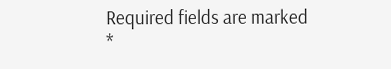Required fields are marked *